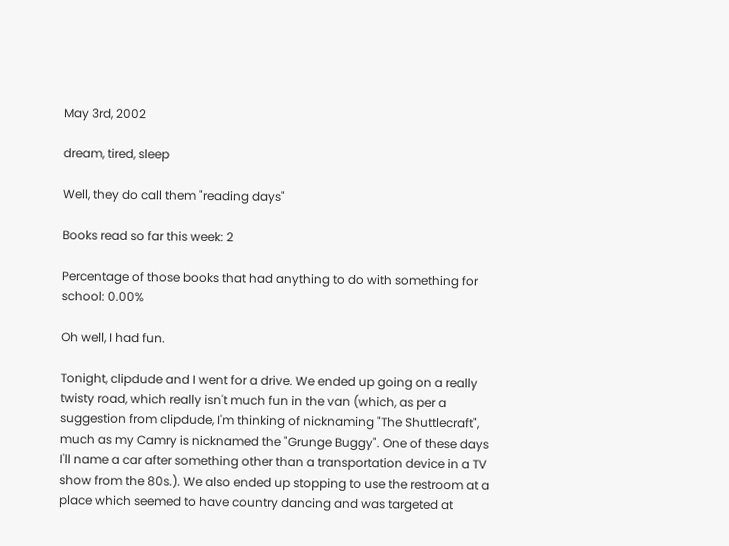May 3rd, 2002

dream, tired, sleep

Well, they do call them "reading days"

Books read so far this week: 2

Percentage of those books that had anything to do with something for school: 0.00%

Oh well, I had fun.

Tonight, clipdude and I went for a drive. We ended up going on a really twisty road, which really isn't much fun in the van (which, as per a suggestion from clipdude, I'm thinking of nicknaming "The Shuttlecraft", much as my Camry is nicknamed the "Grunge Buggy". One of these days I'll name a car after something other than a transportation device in a TV show from the 80s.). We also ended up stopping to use the restroom at a place which seemed to have country dancing and was targeted at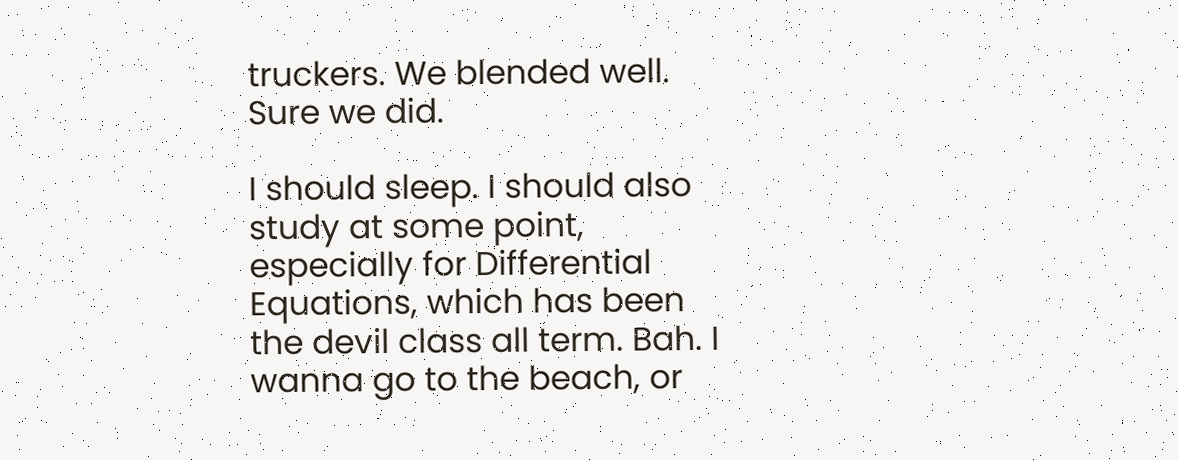truckers. We blended well. Sure we did.

I should sleep. I should also study at some point, especially for Differential Equations, which has been the devil class all term. Bah. I wanna go to the beach, or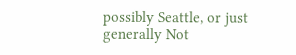possibly Seattle, or just generally Not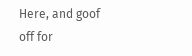Here, and goof off for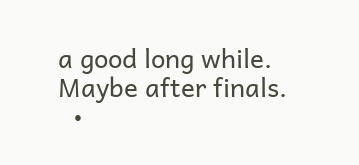a good long while. Maybe after finals.
  •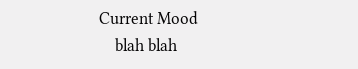Current Mood
    blah blah